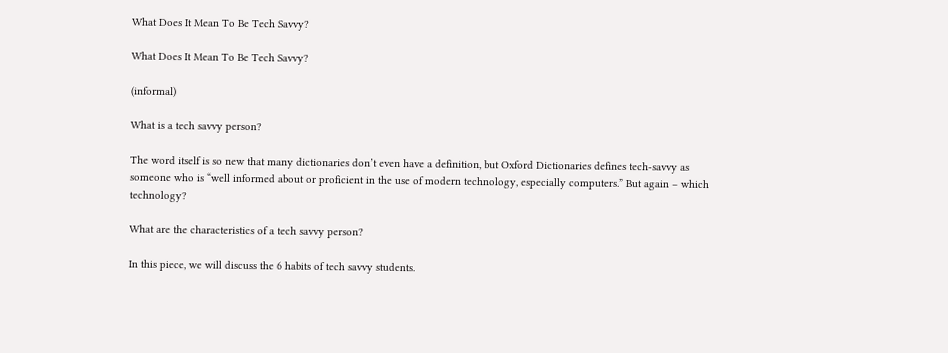What Does It Mean To Be Tech Savvy?

What Does It Mean To Be Tech Savvy?

(informal)

What is a tech savvy person?

The word itself is so new that many dictionaries don’t even have a definition, but Oxford Dictionaries defines tech-savvy as someone who is “well informed about or proficient in the use of modern technology, especially computers.” But again – which technology?

What are the characteristics of a tech savvy person?

In this piece, we will discuss the 6 habits of tech savvy students.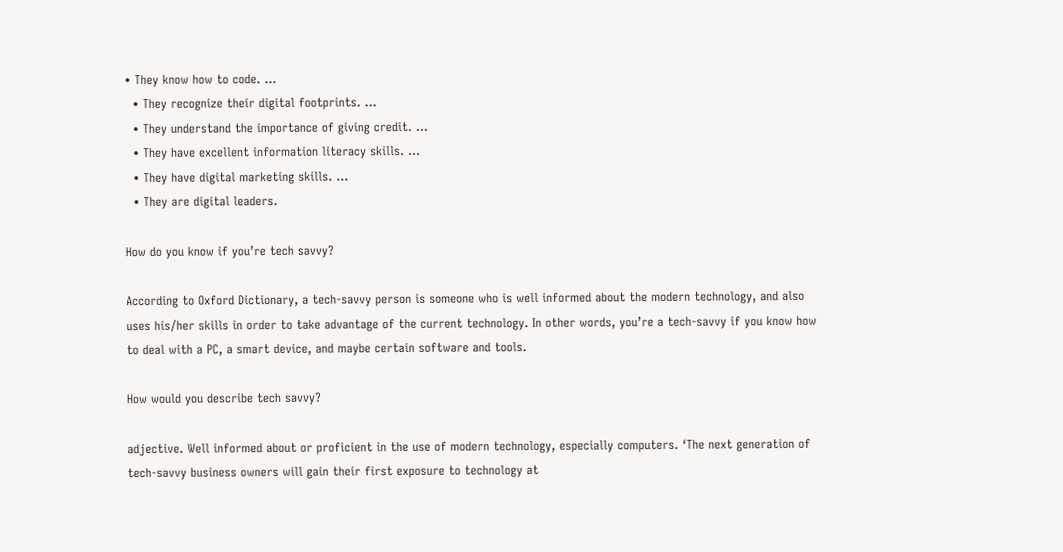• They know how to code. …
  • They recognize their digital footprints. …
  • They understand the importance of giving credit. …
  • They have excellent information literacy skills. …
  • They have digital marketing skills. …
  • They are digital leaders.

How do you know if you’re tech savvy?

According to Oxford Dictionary, a tech-savvy person is someone who is well informed about the modern technology, and also uses his/her skills in order to take advantage of the current technology. In other words, you’re a tech-savvy if you know how to deal with a PC, a smart device, and maybe certain software and tools.

How would you describe tech savvy?

adjective. Well informed about or proficient in the use of modern technology, especially computers. ‘The next generation of tech-savvy business owners will gain their first exposure to technology at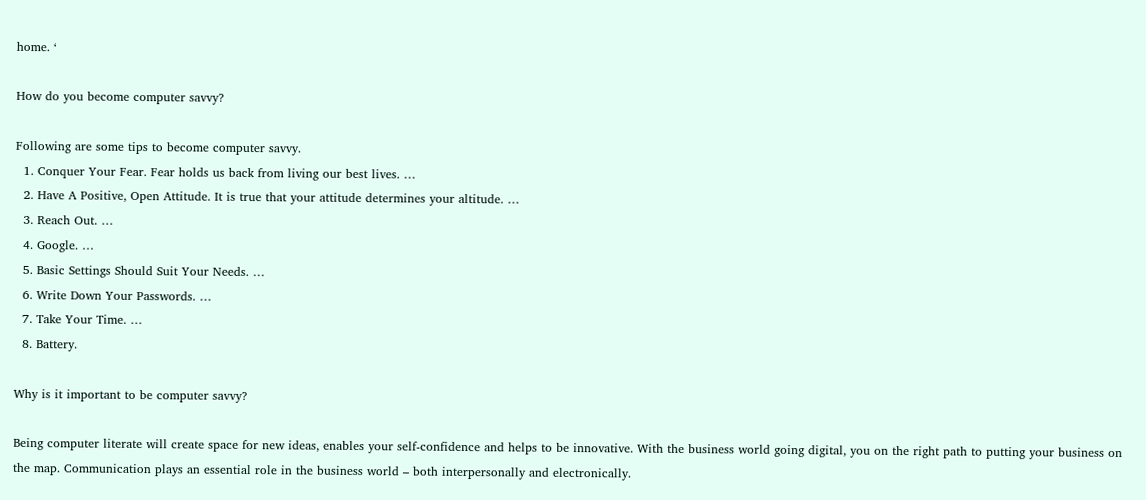home. ‘

How do you become computer savvy?

Following are some tips to become computer savvy.
  1. Conquer Your Fear. Fear holds us back from living our best lives. …
  2. Have A Positive, Open Attitude. It is true that your attitude determines your altitude. …
  3. Reach Out. …
  4. Google. …
  5. Basic Settings Should Suit Your Needs. …
  6. Write Down Your Passwords. …
  7. Take Your Time. …
  8. Battery.

Why is it important to be computer savvy?

Being computer literate will create space for new ideas, enables your self-confidence and helps to be innovative. With the business world going digital, you on the right path to putting your business on the map. Communication plays an essential role in the business world – both interpersonally and electronically.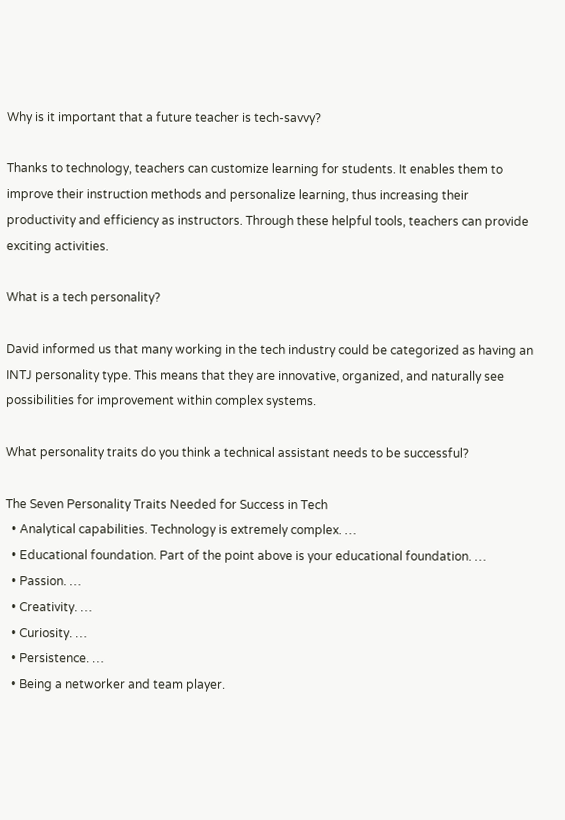Why is it important that a future teacher is tech-savvy?

Thanks to technology, teachers can customize learning for students. It enables them to improve their instruction methods and personalize learning, thus increasing their productivity and efficiency as instructors. Through these helpful tools, teachers can provide exciting activities.

What is a tech personality?

David informed us that many working in the tech industry could be categorized as having an INTJ personality type. This means that they are innovative, organized, and naturally see possibilities for improvement within complex systems.

What personality traits do you think a technical assistant needs to be successful?

The Seven Personality Traits Needed for Success in Tech
  • Analytical capabilities. Technology is extremely complex. …
  • Educational foundation. Part of the point above is your educational foundation. …
  • Passion. …
  • Creativity. …
  • Curiosity. …
  • Persistence. …
  • Being a networker and team player.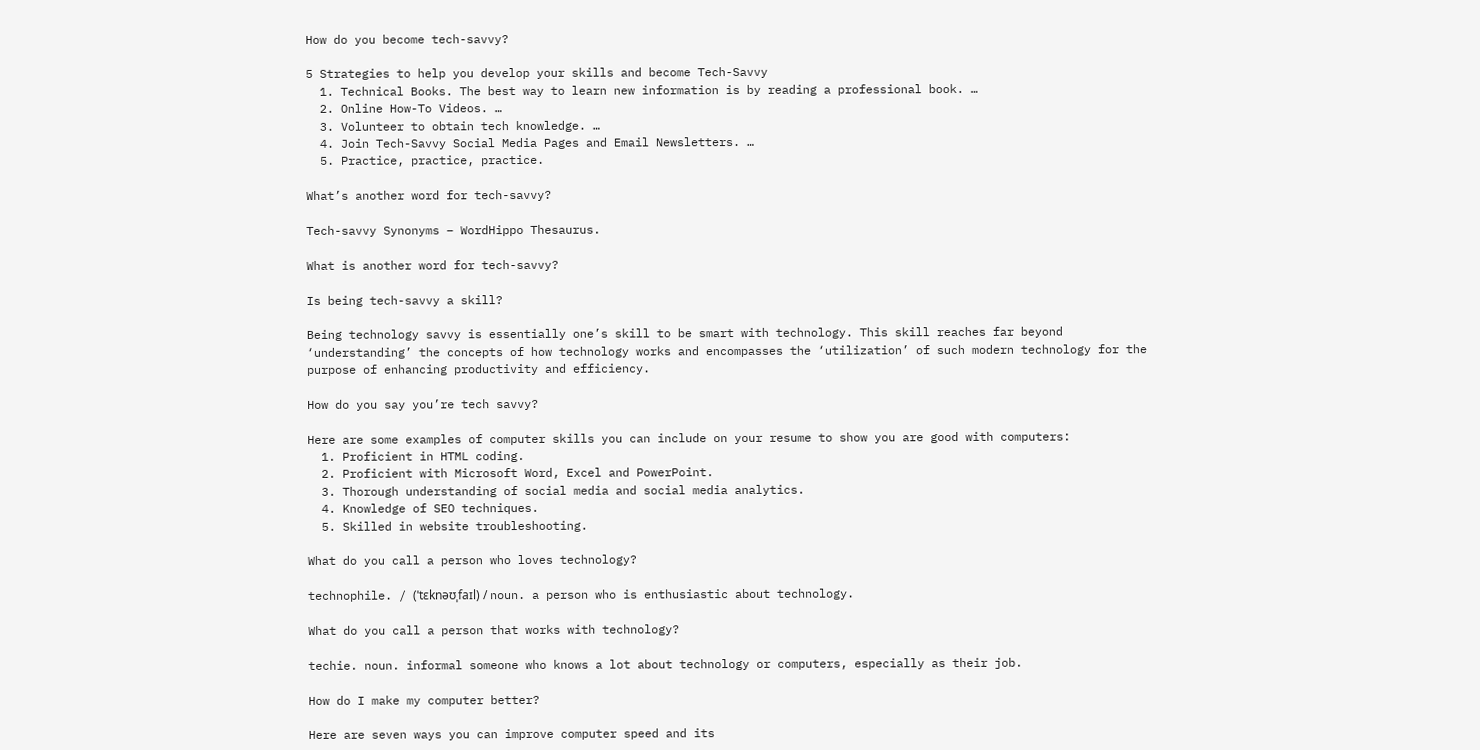How do you become tech-savvy?

5 Strategies to help you develop your skills and become Tech-Savvy
  1. Technical Books. The best way to learn new information is by reading a professional book. …
  2. Online How-To Videos. …
  3. Volunteer to obtain tech knowledge. …
  4. Join Tech-Savvy Social Media Pages and Email Newsletters. …
  5. Practice, practice, practice.

What’s another word for tech-savvy?

Tech-savvy Synonyms – WordHippo Thesaurus.

What is another word for tech-savvy?

Is being tech-savvy a skill?

Being technology savvy is essentially one’s skill to be smart with technology. This skill reaches far beyond ‘understanding’ the concepts of how technology works and encompasses the ‘utilization’ of such modern technology for the purpose of enhancing productivity and efficiency.

How do you say you’re tech savvy?

Here are some examples of computer skills you can include on your resume to show you are good with computers:
  1. Proficient in HTML coding.
  2. Proficient with Microsoft Word, Excel and PowerPoint.
  3. Thorough understanding of social media and social media analytics.
  4. Knowledge of SEO techniques.
  5. Skilled in website troubleshooting.

What do you call a person who loves technology?

technophile. / (ˈtɛknəʊˌfaɪl) / noun. a person who is enthusiastic about technology.

What do you call a person that works with technology?

techie. noun. informal someone who knows a lot about technology or computers, especially as their job.

How do I make my computer better?

Here are seven ways you can improve computer speed and its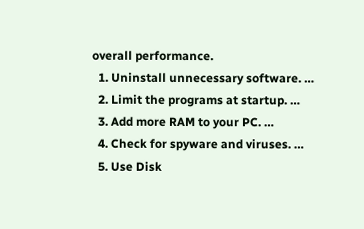overall performance.
  1. Uninstall unnecessary software. …
  2. Limit the programs at startup. …
  3. Add more RAM to your PC. …
  4. Check for spyware and viruses. …
  5. Use Disk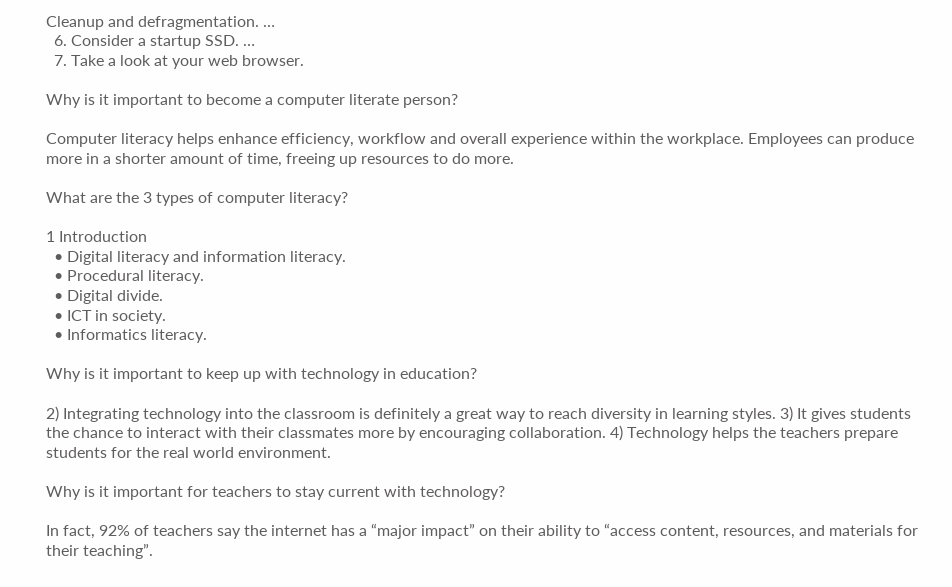Cleanup and defragmentation. …
  6. Consider a startup SSD. …
  7. Take a look at your web browser.

Why is it important to become a computer literate person?

Computer literacy helps enhance efficiency, workflow and overall experience within the workplace. Employees can produce more in a shorter amount of time, freeing up resources to do more.

What are the 3 types of computer literacy?

1 Introduction
  • Digital literacy and information literacy.
  • Procedural literacy.
  • Digital divide.
  • ICT in society.
  • Informatics literacy.

Why is it important to keep up with technology in education?

2) Integrating technology into the classroom is definitely a great way to reach diversity in learning styles. 3) It gives students the chance to interact with their classmates more by encouraging collaboration. 4) Technology helps the teachers prepare students for the real world environment.

Why is it important for teachers to stay current with technology?

In fact, 92% of teachers say the internet has a “major impact” on their ability to “access content, resources, and materials for their teaching”.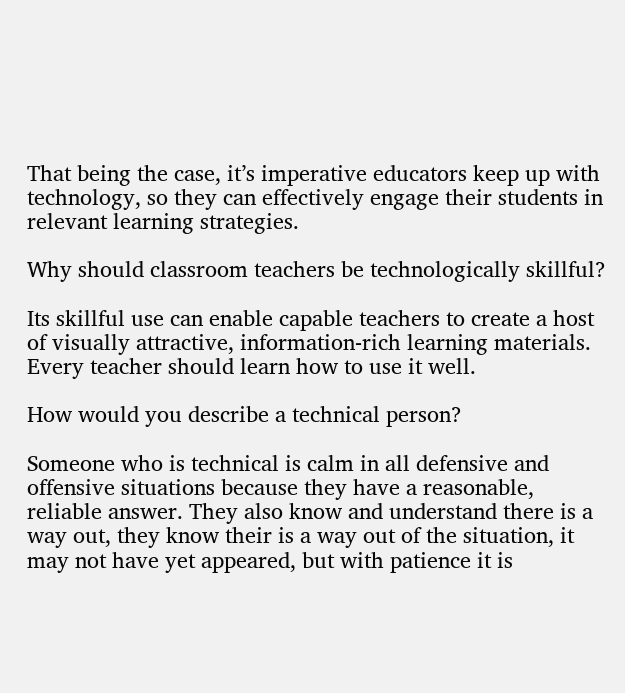That being the case, it’s imperative educators keep up with technology, so they can effectively engage their students in relevant learning strategies.

Why should classroom teachers be technologically skillful?

Its skillful use can enable capable teachers to create a host of visually attractive, information-rich learning materials. Every teacher should learn how to use it well.

How would you describe a technical person?

Someone who is technical is calm in all defensive and offensive situations because they have a reasonable, reliable answer. They also know and understand there is a way out, they know their is a way out of the situation, it may not have yet appeared, but with patience it is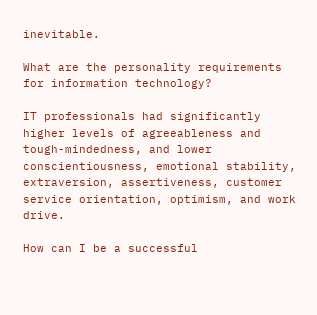inevitable.

What are the personality requirements for information technology?

IT professionals had significantly higher levels of agreeableness and tough-mindedness, and lower conscientiousness, emotional stability, extraversion, assertiveness, customer service orientation, optimism, and work drive.

How can I be a successful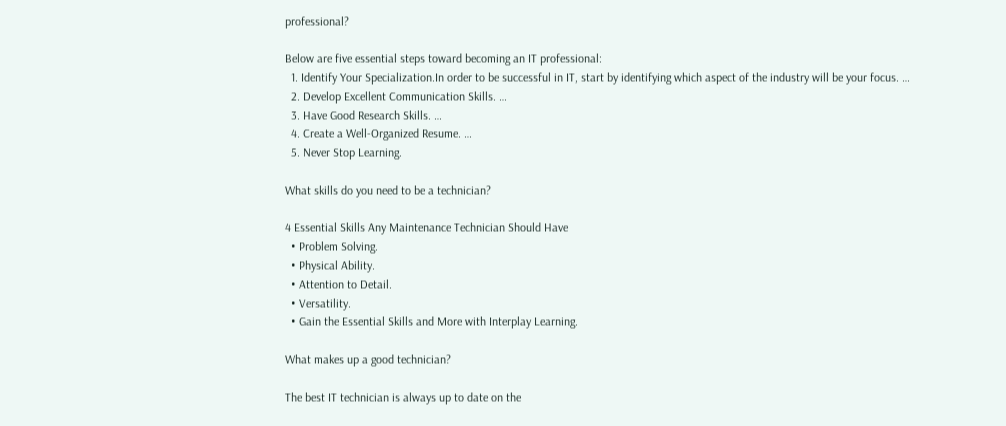professional?

Below are five essential steps toward becoming an IT professional:
  1. Identify Your Specialization.In order to be successful in IT, start by identifying which aspect of the industry will be your focus. …
  2. Develop Excellent Communication Skills. …
  3. Have Good Research Skills. …
  4. Create a Well-Organized Resume. …
  5. Never Stop Learning.

What skills do you need to be a technician?

4 Essential Skills Any Maintenance Technician Should Have
  • Problem Solving.
  • Physical Ability.
  • Attention to Detail.
  • Versatility.
  • Gain the Essential Skills and More with Interplay Learning.

What makes up a good technician?

The best IT technician is always up to date on the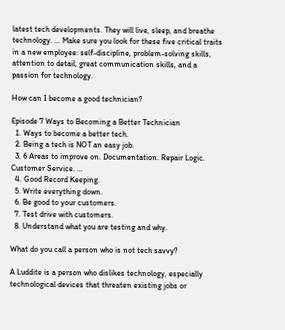latest tech developments. They will live, sleep, and breathe technology. … Make sure you look for these five critical traits in a new employee: self-discipline, problem-solving skills, attention to detail, great communication skills, and a passion for technology.

How can I become a good technician?

Episode 7 Ways to Becoming a Better Technician
  1. Ways to become a better tech.
  2. Being a tech is NOT an easy job.
  3. 6 Areas to improve on. Documentation. Repair Logic. Customer Service. …
  4. Good Record Keeping.
  5. Write everything down.
  6. Be good to your customers.
  7. Test drive with customers.
  8. Understand what you are testing and why.

What do you call a person who is not tech savvy?

A Luddite is a person who dislikes technology, especially technological devices that threaten existing jobs or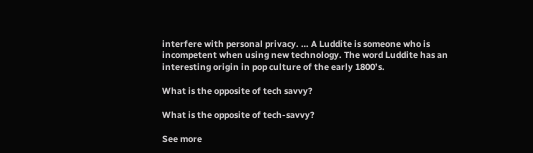interfere with personal privacy. … A Luddite is someone who is incompetent when using new technology. The word Luddite has an interesting origin in pop culture of the early 1800’s.

What is the opposite of tech savvy?

What is the opposite of tech-savvy?

See more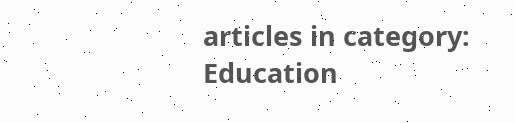articles in category: Education